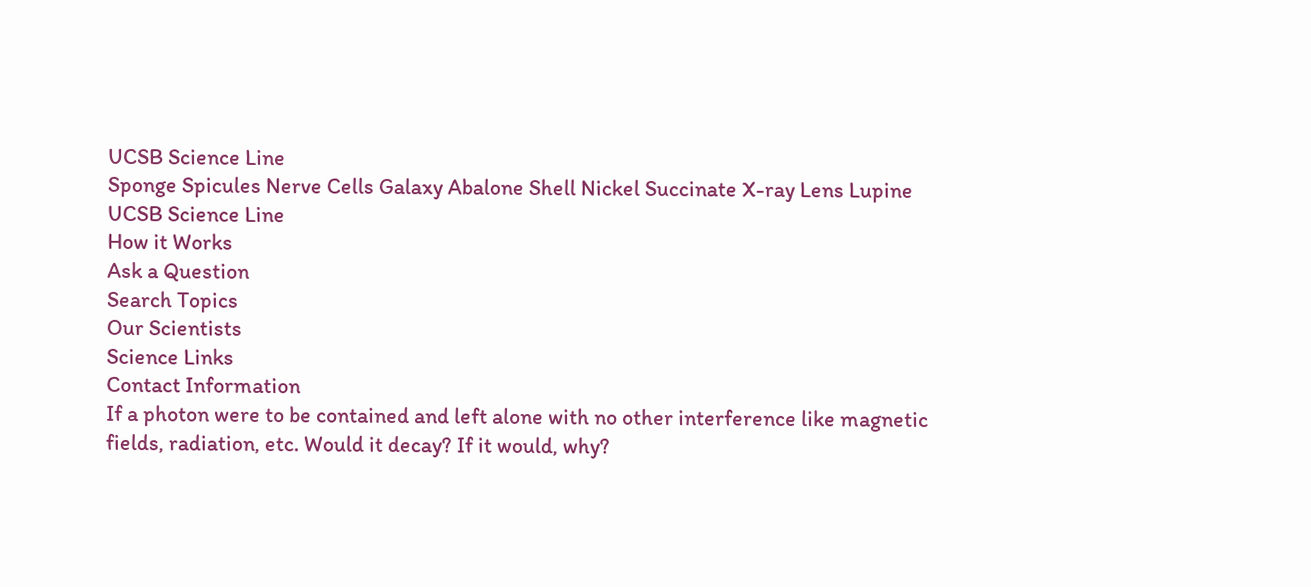UCSB Science Line
Sponge Spicules Nerve Cells Galaxy Abalone Shell Nickel Succinate X-ray Lens Lupine
UCSB Science Line
How it Works
Ask a Question
Search Topics
Our Scientists
Science Links
Contact Information
If a photon were to be contained and left alone with no other interference like magnetic fields, radiation, etc. Would it decay? If it would, why?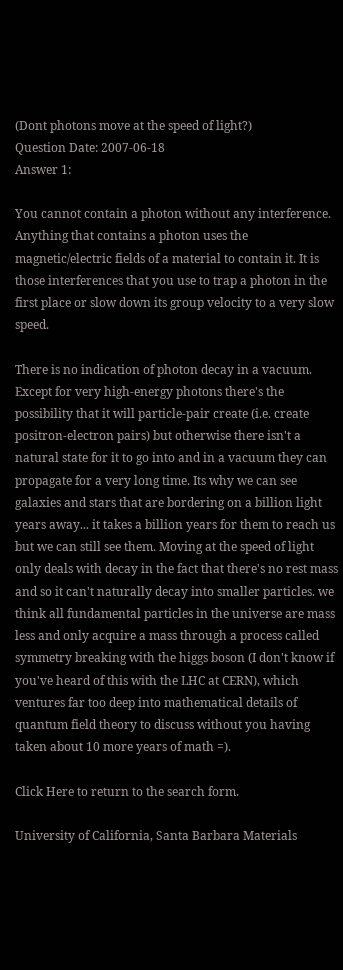(Dont photons move at the speed of light?)
Question Date: 2007-06-18
Answer 1:

You cannot contain a photon without any interference. Anything that contains a photon uses the magnetic/electric fields of a material to contain it. It is those interferences that you use to trap a photon in the first place or slow down its group velocity to a very slow speed.

There is no indication of photon decay in a vacuum. Except for very high-energy photons there's the possibility that it will particle-pair create (i.e. create positron-electron pairs) but otherwise there isn't a natural state for it to go into and in a vacuum they can propagate for a very long time. Its why we can see galaxies and stars that are bordering on a billion light years away... it takes a billion years for them to reach us but we can still see them. Moving at the speed of light only deals with decay in the fact that there's no rest mass and so it can't naturally decay into smaller particles. we think all fundamental particles in the universe are mass less and only acquire a mass through a process called symmetry breaking with the higgs boson (I don't know if you've heard of this with the LHC at CERN), which ventures far too deep into mathematical details of quantum field theory to discuss without you having taken about 10 more years of math =).

Click Here to return to the search form.

University of California, Santa Barbara Materials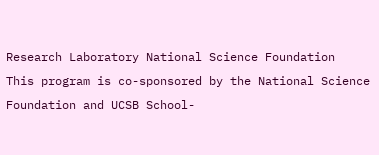Research Laboratory National Science Foundation
This program is co-sponsored by the National Science Foundation and UCSB School-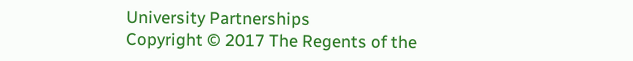University Partnerships
Copyright © 2017 The Regents of the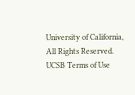University of California,
All Rights Reserved.
UCSB Terms of Use